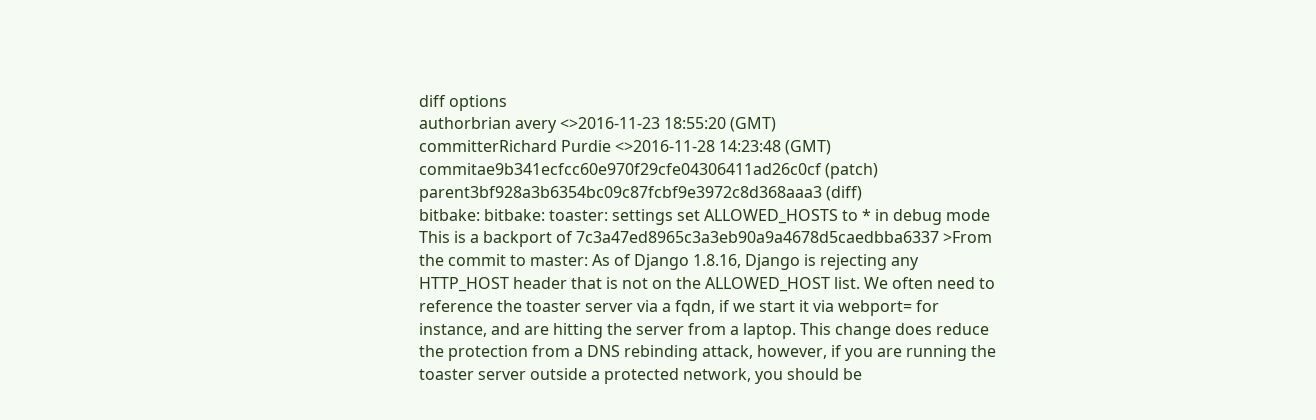diff options
authorbrian avery <>2016-11-23 18:55:20 (GMT)
committerRichard Purdie <>2016-11-28 14:23:48 (GMT)
commitae9b341ecfcc60e970f29cfe04306411ad26c0cf (patch)
parent3bf928a3b6354bc09c87fcbf9e3972c8d368aaa3 (diff)
bitbake: bitbake: toaster: settings set ALLOWED_HOSTS to * in debug mode
This is a backport of 7c3a47ed8965c3a3eb90a9a4678d5caedbba6337 >From the commit to master: As of Django 1.8.16, Django is rejecting any HTTP_HOST header that is not on the ALLOWED_HOST list. We often need to reference the toaster server via a fqdn, if we start it via webport= for instance, and are hitting the server from a laptop. This change does reduce the protection from a DNS rebinding attack, however, if you are running the toaster server outside a protected network, you should be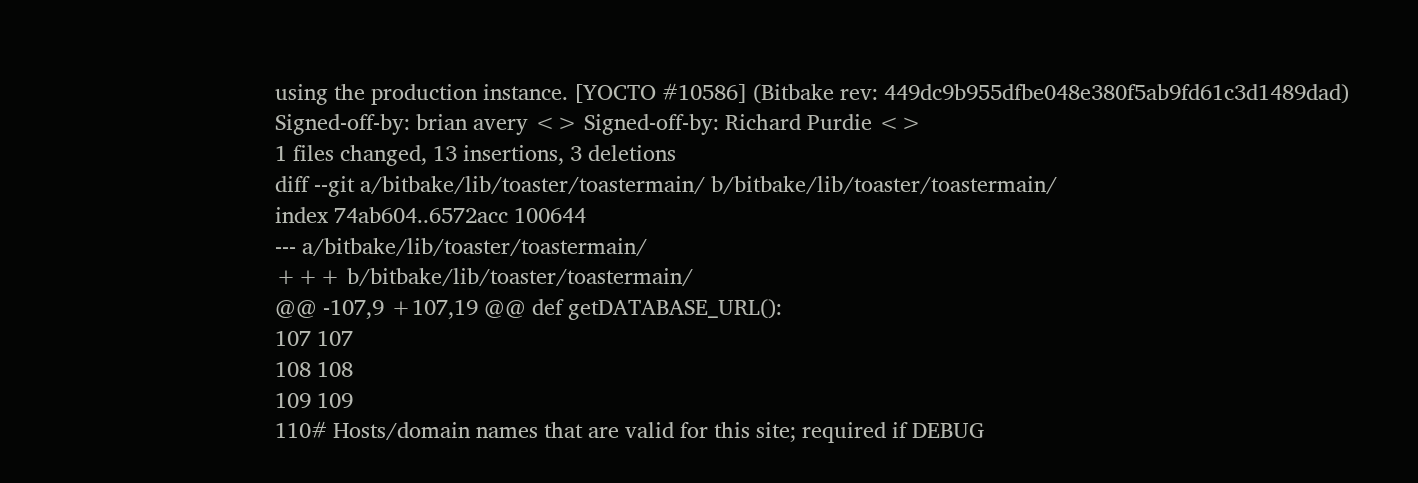using the production instance. [YOCTO #10586] (Bitbake rev: 449dc9b955dfbe048e380f5ab9fd61c3d1489dad) Signed-off-by: brian avery <> Signed-off-by: Richard Purdie <>
1 files changed, 13 insertions, 3 deletions
diff --git a/bitbake/lib/toaster/toastermain/ b/bitbake/lib/toaster/toastermain/
index 74ab604..6572acc 100644
--- a/bitbake/lib/toaster/toastermain/
+++ b/bitbake/lib/toaster/toastermain/
@@ -107,9 +107,19 @@ def getDATABASE_URL():
107 107
108 108
109 109
110# Hosts/domain names that are valid for this site; required if DEBUG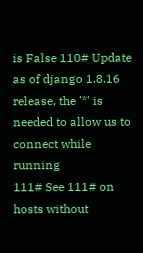is False 110# Update as of django 1.8.16 release, the '*' is needed to allow us to connect while running
111# See 111# on hosts without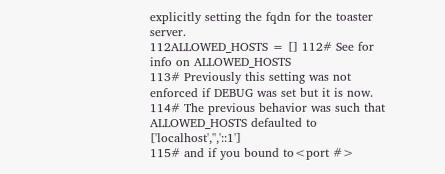explicitly setting the fqdn for the toaster server.
112ALLOWED_HOSTS = [] 112# See for info on ALLOWED_HOSTS
113# Previously this setting was not enforced if DEBUG was set but it is now.
114# The previous behavior was such that ALLOWED_HOSTS defaulted to ['localhost','','::1']
115# and if you bound to<port #>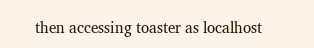then accessing toaster as localhost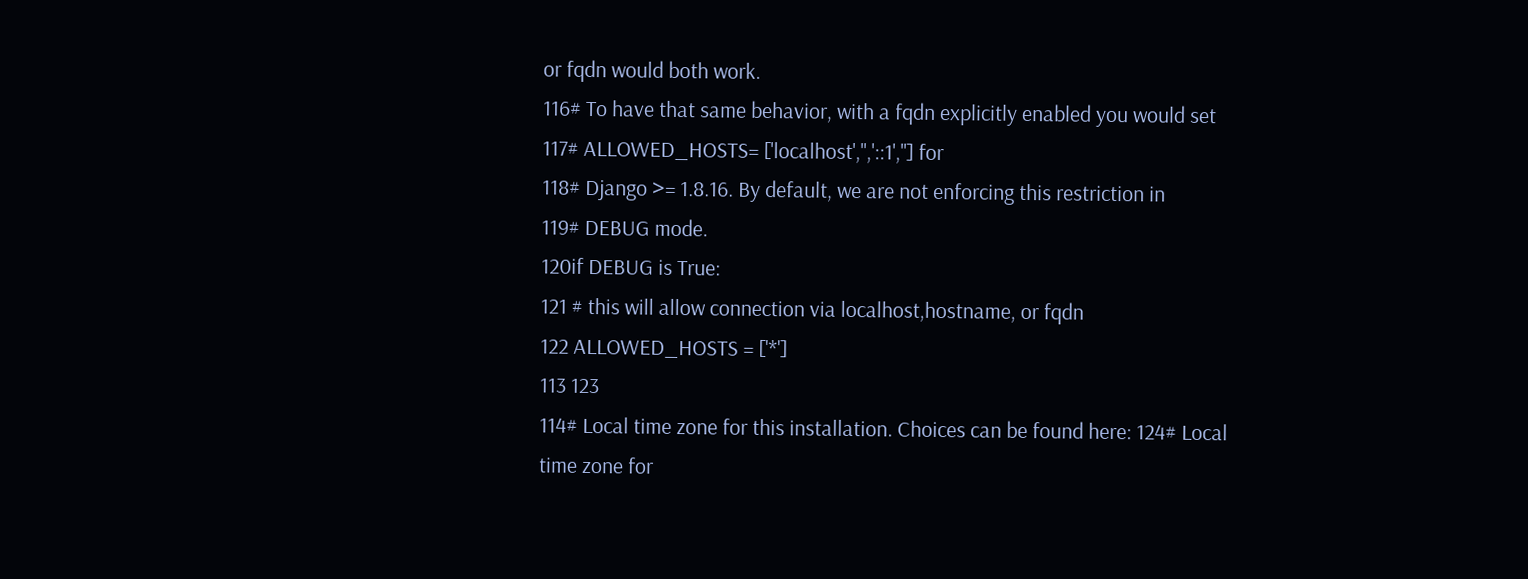or fqdn would both work.
116# To have that same behavior, with a fqdn explicitly enabled you would set
117# ALLOWED_HOSTS= ['localhost','','::1',''] for
118# Django >= 1.8.16. By default, we are not enforcing this restriction in
119# DEBUG mode.
120if DEBUG is True:
121 # this will allow connection via localhost,hostname, or fqdn
122 ALLOWED_HOSTS = ['*']
113 123
114# Local time zone for this installation. Choices can be found here: 124# Local time zone for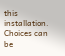this installation. Choices can be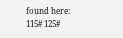found here:
115# 125#